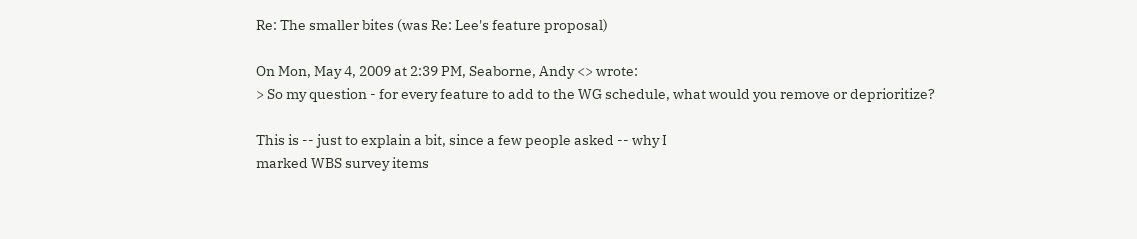Re: The smaller bites (was Re: Lee's feature proposal)

On Mon, May 4, 2009 at 2:39 PM, Seaborne, Andy <> wrote:
> So my question - for every feature to add to the WG schedule, what would you remove or deprioritize?

This is -- just to explain a bit, since a few people asked -- why I
marked WBS survey items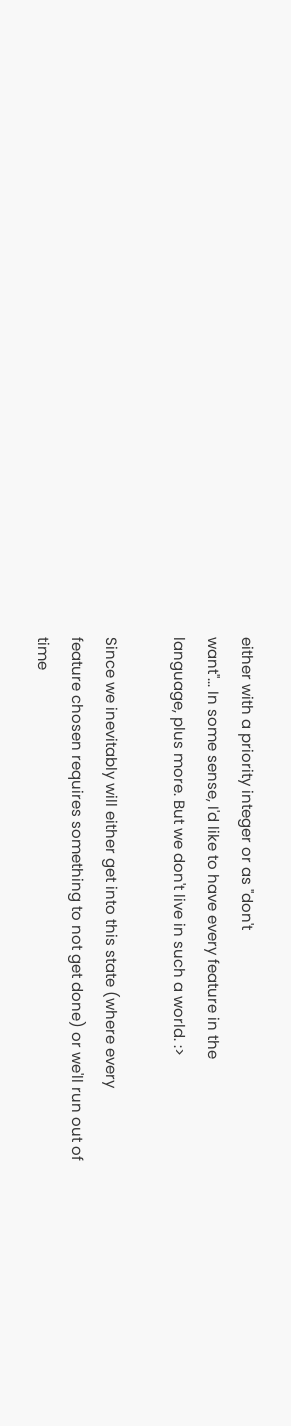either with a priority integer or as "don't
want"... In some sense, I'd like to have every feature in the
language, plus more. But we don't live in such a world. :>

Since we inevitably will either get into this state (where every
feature chosen requires something to not get done) or we'll run out of
time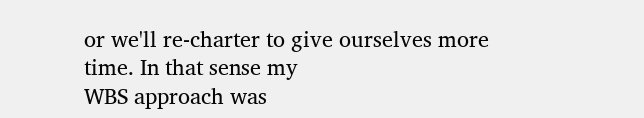or we'll re-charter to give ourselves more time. In that sense my
WBS approach was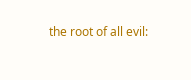the root of all evil: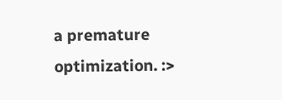a premature optimization. :>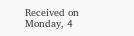Received on Monday, 4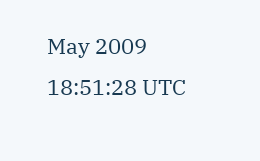May 2009 18:51:28 UTC